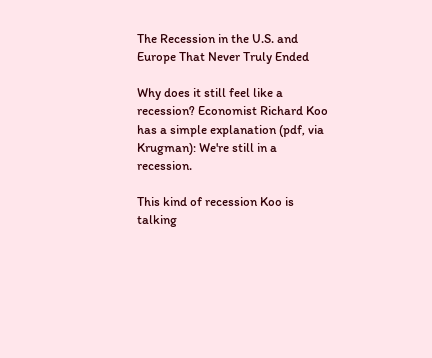The Recession in the U.S. and Europe That Never Truly Ended

Why does it still feel like a recession? Economist Richard Koo has a simple explanation (pdf, via Krugman): We're still in a recession.

This kind of recession Koo is talking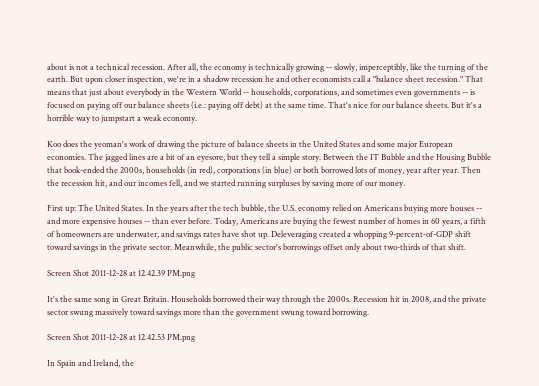about is not a technical recession. After all, the economy is technically growing -- slowly, imperceptibly, like the turning of the earth. But upon closer inspection, we're in a shadow recession he and other economists call a "balance sheet recession." That means that just about everybody in the Western World -- households, corporations, and sometimes even governments -- is focused on paying off our balance sheets (i.e.: paying off debt) at the same time. That's nice for our balance sheets. But it's a horrible way to jumpstart a weak economy.

Koo does the yeoman's work of drawing the picture of balance sheets in the United States and some major European economies. The jagged lines are a bit of an eyesore, but they tell a simple story. Between the IT Bubble and the Housing Bubble that book-ended the 2000s, households (in red), corporations (in blue) or both borrowed lots of money, year after year. Then the recession hit, and our incomes fell, and we started running surpluses by saving more of our money.

First up: The United States. In the years after the tech bubble, the U.S. economy relied on Americans buying more houses -- and more expensive houses -- than ever before. Today, Americans are buying the fewest number of homes in 60 years, a fifth of homeowners are underwater, and savings rates have shot up. Deleveraging created a whopping 9-percent-of-GDP shift toward savings in the private sector. Meanwhile, the public sector's borrowings offset only about two-thirds of that shift.

Screen Shot 2011-12-28 at 12.42.39 PM.png

It's the same song in Great Britain. Households borrowed their way through the 2000s. Recession hit in 2008, and the private sector swung massively toward savings more than the government swung toward borrowing.

Screen Shot 2011-12-28 at 12.42.53 PM.png

In Spain and Ireland, the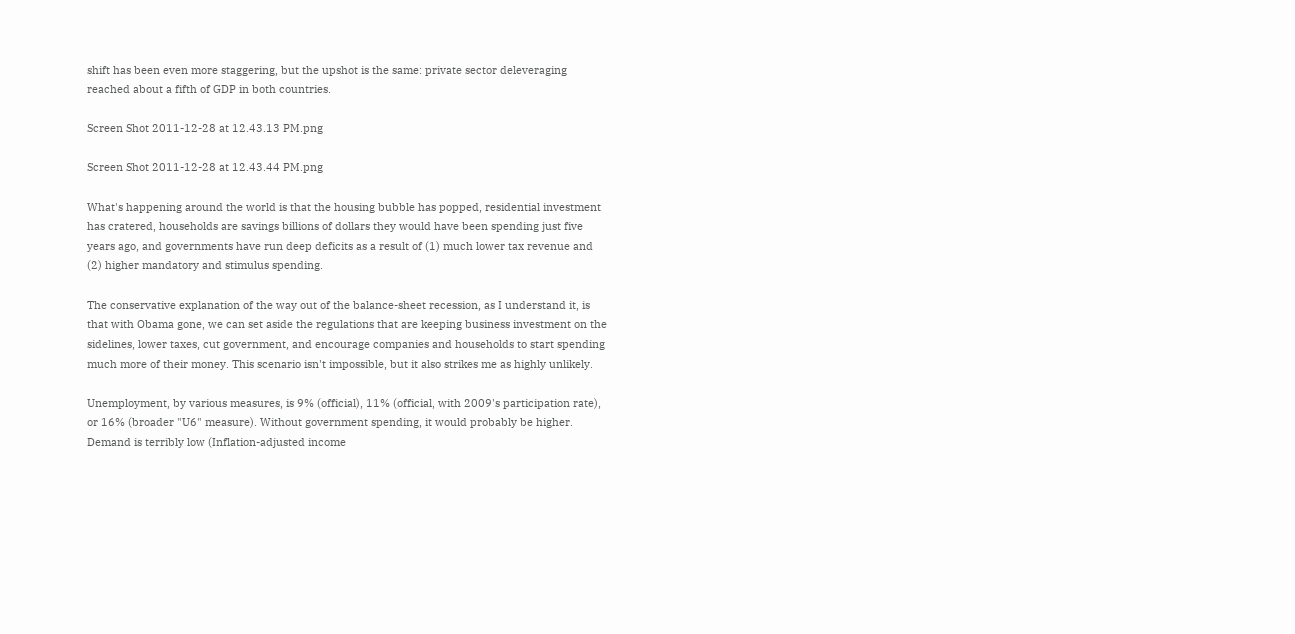shift has been even more staggering, but the upshot is the same: private sector deleveraging reached about a fifth of GDP in both countries.

Screen Shot 2011-12-28 at 12.43.13 PM.png

Screen Shot 2011-12-28 at 12.43.44 PM.png

What's happening around the world is that the housing bubble has popped, residential investment has cratered, households are savings billions of dollars they would have been spending just five years ago, and governments have run deep deficits as a result of (1) much lower tax revenue and (2) higher mandatory and stimulus spending.

The conservative explanation of the way out of the balance-sheet recession, as I understand it, is that with Obama gone, we can set aside the regulations that are keeping business investment on the sidelines, lower taxes, cut government, and encourage companies and households to start spending much more of their money. This scenario isn't impossible, but it also strikes me as highly unlikely.

Unemployment, by various measures, is 9% (official), 11% (official, with 2009's participation rate), or 16% (broader "U6" measure). Without government spending, it would probably be higher. Demand is terribly low (Inflation-adjusted income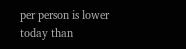per person is lower today than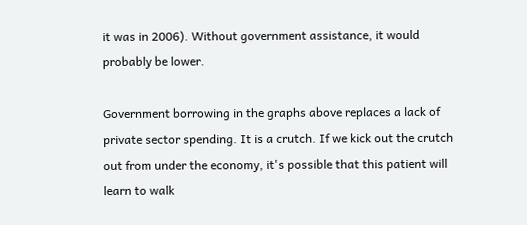it was in 2006). Without government assistance, it would probably be lower.

Government borrowing in the graphs above replaces a lack of private sector spending. It is a crutch. If we kick out the crutch out from under the economy, it's possible that this patient will learn to walk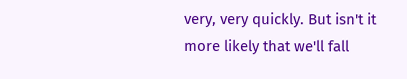very, very quickly. But isn't it more likely that we'll fall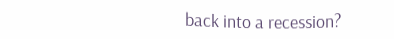back into a recession?